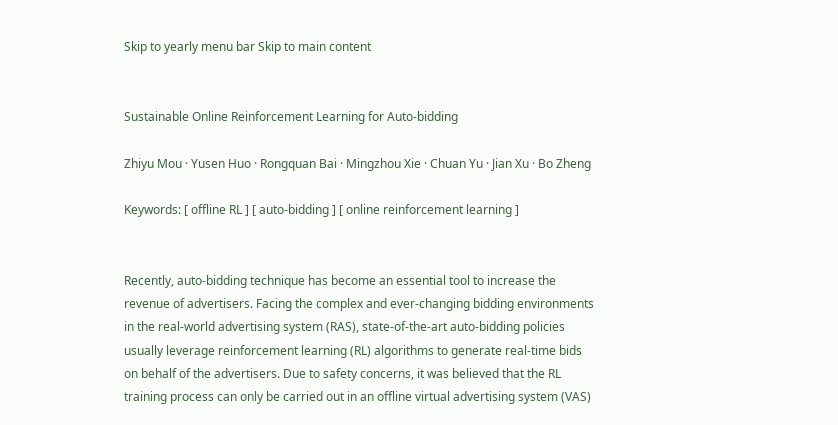Skip to yearly menu bar Skip to main content


Sustainable Online Reinforcement Learning for Auto-bidding

Zhiyu Mou · Yusen Huo · Rongquan Bai · Mingzhou Xie · Chuan Yu · Jian Xu · Bo Zheng

Keywords: [ offline RL ] [ auto-bidding ] [ online reinforcement learning ]


Recently, auto-bidding technique has become an essential tool to increase the revenue of advertisers. Facing the complex and ever-changing bidding environments in the real-world advertising system (RAS), state-of-the-art auto-bidding policies usually leverage reinforcement learning (RL) algorithms to generate real-time bids on behalf of the advertisers. Due to safety concerns, it was believed that the RL training process can only be carried out in an offline virtual advertising system (VAS)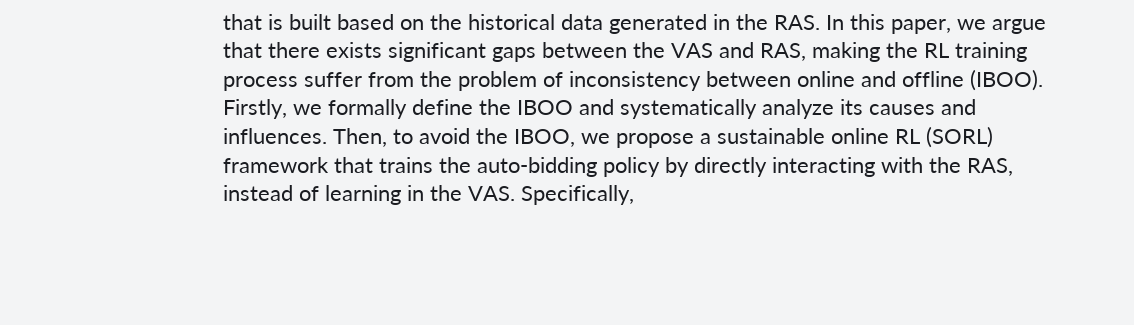that is built based on the historical data generated in the RAS. In this paper, we argue that there exists significant gaps between the VAS and RAS, making the RL training process suffer from the problem of inconsistency between online and offline (IBOO). Firstly, we formally define the IBOO and systematically analyze its causes and influences. Then, to avoid the IBOO, we propose a sustainable online RL (SORL) framework that trains the auto-bidding policy by directly interacting with the RAS, instead of learning in the VAS. Specifically,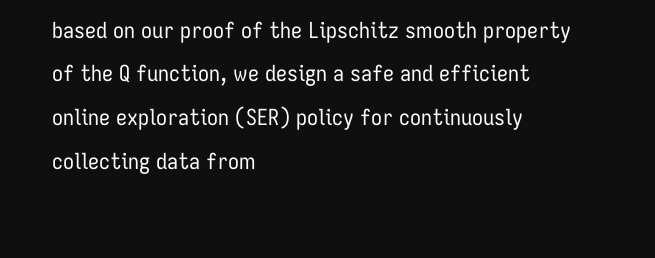based on our proof of the Lipschitz smooth property of the Q function, we design a safe and efficient online exploration (SER) policy for continuously collecting data from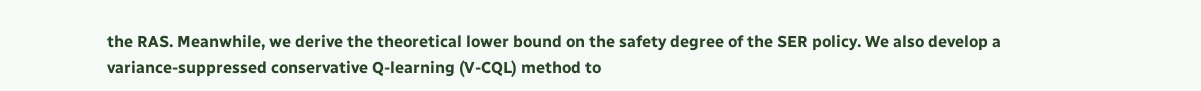the RAS. Meanwhile, we derive the theoretical lower bound on the safety degree of the SER policy. We also develop a variance-suppressed conservative Q-learning (V-CQL) method to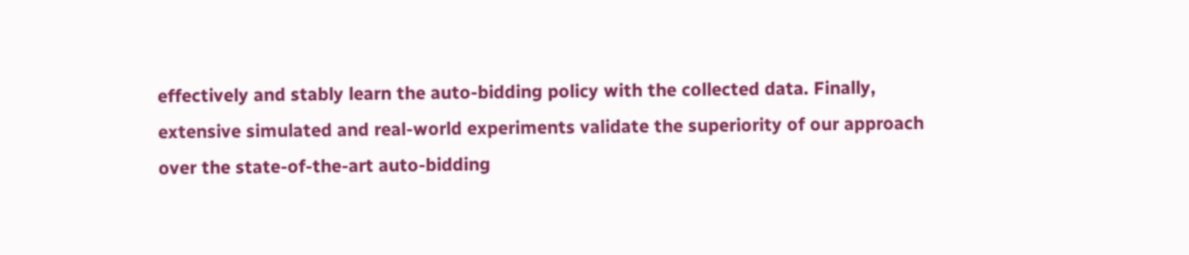effectively and stably learn the auto-bidding policy with the collected data. Finally, extensive simulated and real-world experiments validate the superiority of our approach over the state-of-the-art auto-bidding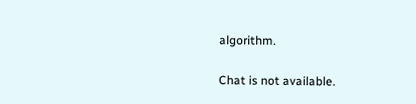algorithm.

Chat is not available.